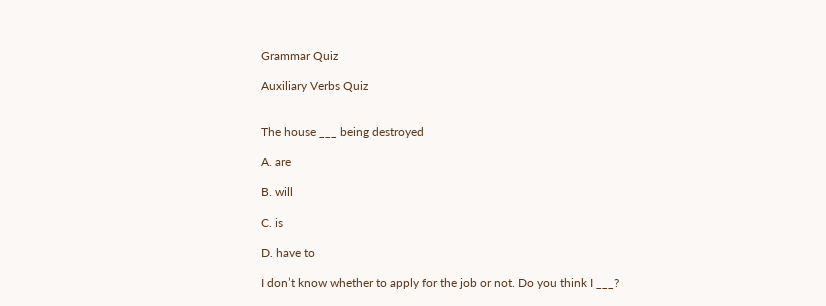Grammar Quiz

Auxiliary Verbs Quiz


The house ___ being destroyed

A. are

B. will

C. is

D. have to

I don’t know whether to apply for the job or not. Do you think I ___?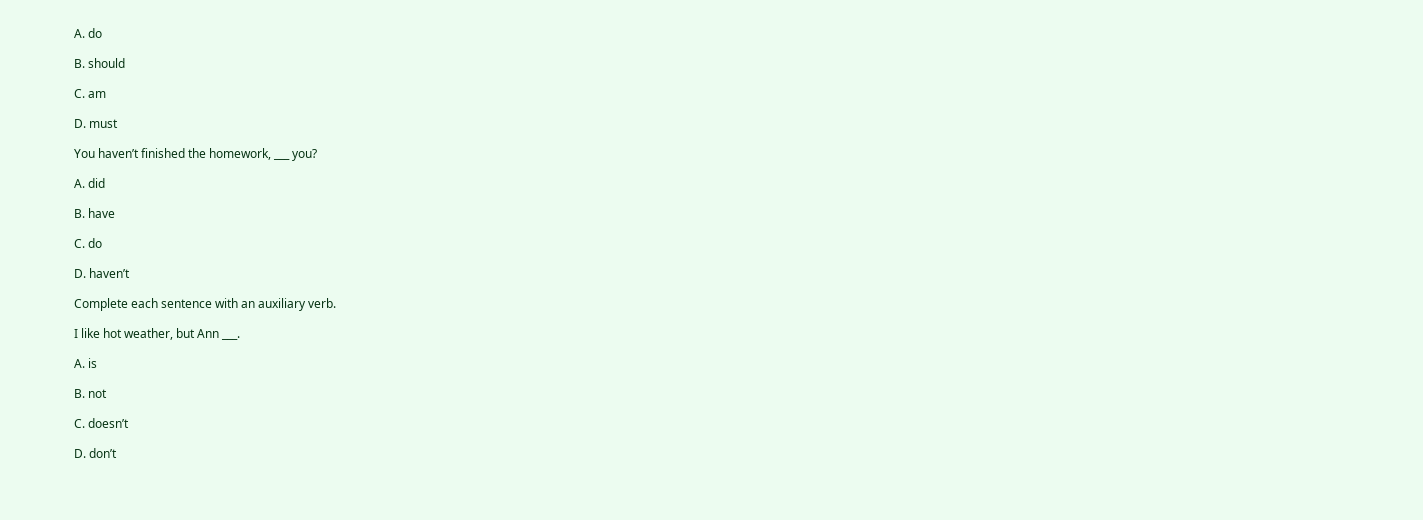A. do

B. should

C. am

D. must

You haven’t finished the homework, ___ you?

A. did

B. have

C. do

D. haven’t

Complete each sentence with an auxiliary verb.

I like hot weather, but Ann ___.

A. is

B. not

C. doesn’t

D. don’t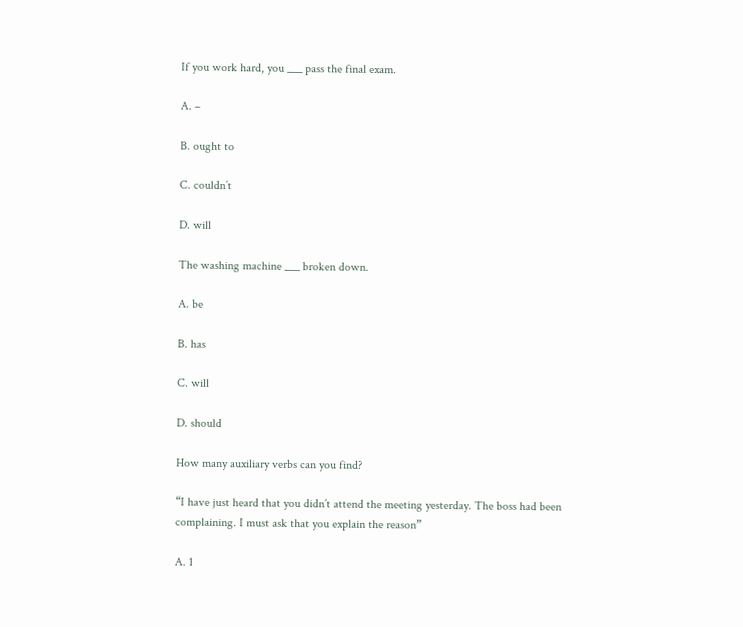If you work hard, you ___ pass the final exam.

A. –

B. ought to

C. couldn’t

D. will

The washing machine ___ broken down.

A. be

B. has

C. will

D. should

How many auxiliary verbs can you find?

“I have just heard that you didn’t attend the meeting yesterday. The boss had been complaining. I must ask that you explain the reason”

A. 1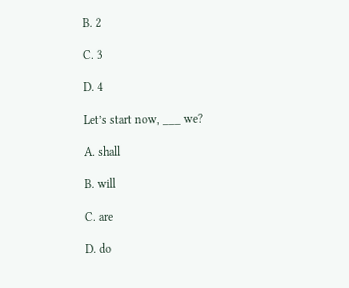B. 2

C. 3

D. 4

Let’s start now, ___ we?

A. shall

B. will

C. are

D. do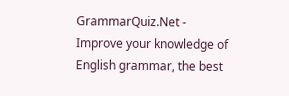GrammarQuiz.Net - Improve your knowledge of English grammar, the best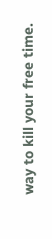way to kill your free time.